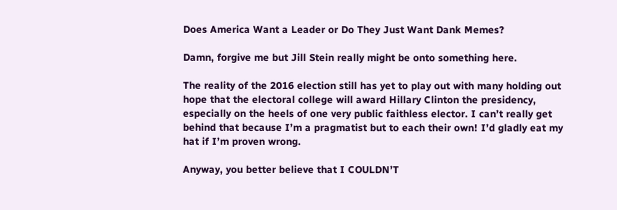Does America Want a Leader or Do They Just Want Dank Memes?

Damn, forgive me but Jill Stein really might be onto something here.

The reality of the 2016 election still has yet to play out with many holding out hope that the electoral college will award Hillary Clinton the presidency, especially on the heels of one very public faithless elector. I can’t really get behind that because I’m a pragmatist but to each their own! I’d gladly eat my hat if I’m proven wrong.

Anyway, you better believe that I COULDN’T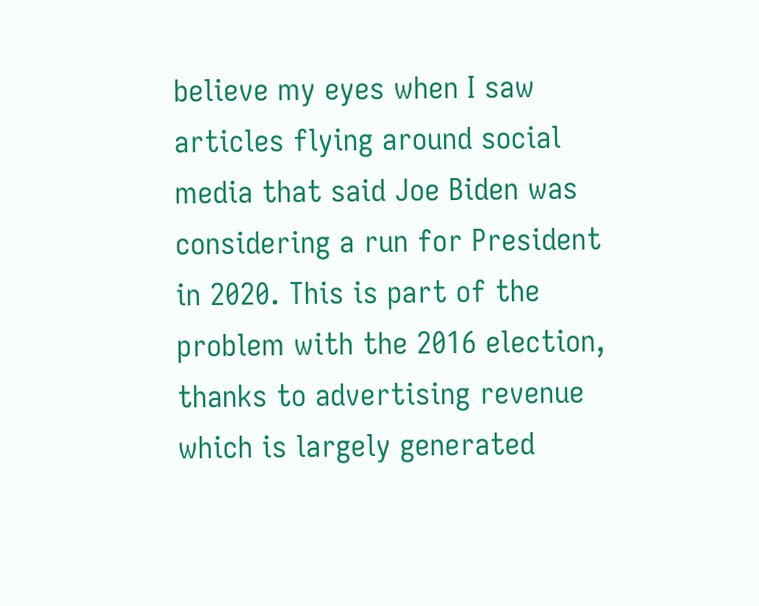believe my eyes when I saw articles flying around social media that said Joe Biden was considering a run for President in 2020. This is part of the problem with the 2016 election, thanks to advertising revenue which is largely generated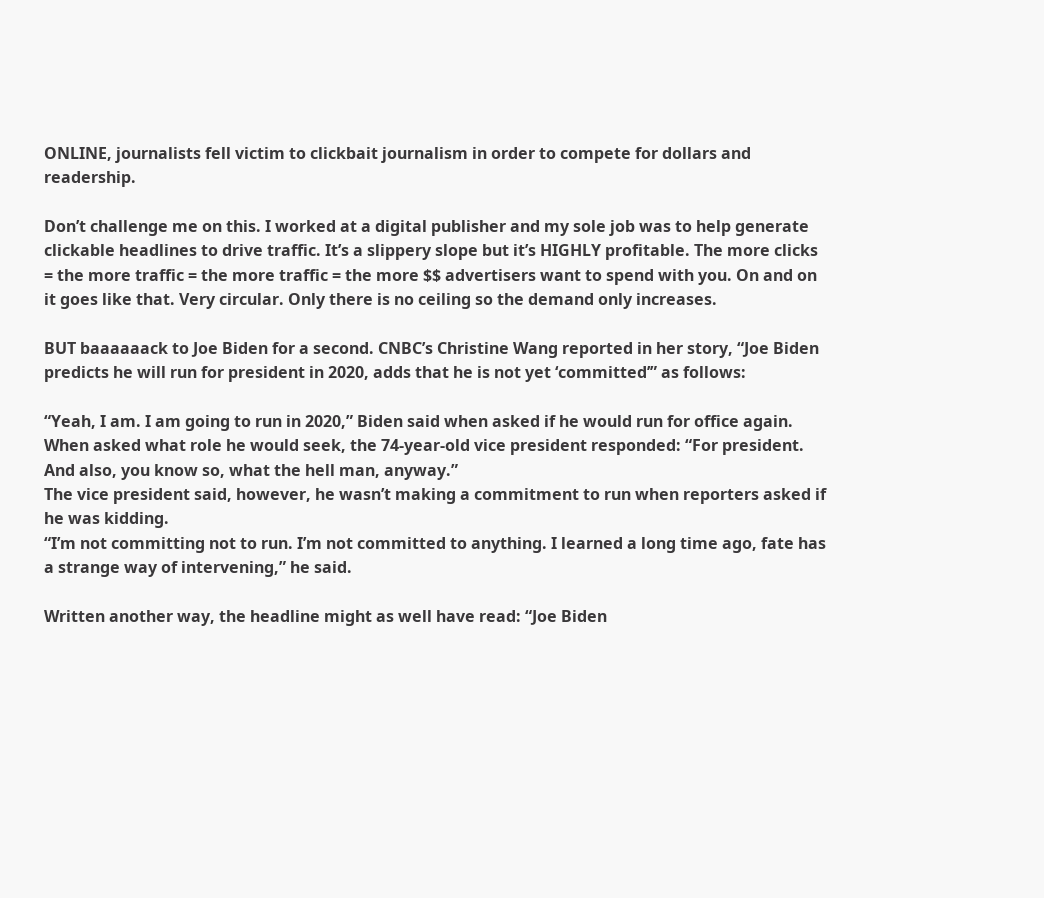ONLINE, journalists fell victim to clickbait journalism in order to compete for dollars and readership.

Don’t challenge me on this. I worked at a digital publisher and my sole job was to help generate clickable headlines to drive traffic. It’s a slippery slope but it’s HIGHLY profitable. The more clicks = the more traffic = the more traffic = the more $$ advertisers want to spend with you. On and on it goes like that. Very circular. Only there is no ceiling so the demand only increases.

BUT baaaaaack to Joe Biden for a second. CNBC’s Christine Wang reported in her story, “Joe Biden predicts he will run for president in 2020, adds that he is not yet ‘committed’” as follows:

“Yeah, I am. I am going to run in 2020,” Biden said when asked if he would run for office again. When asked what role he would seek, the 74-year-old vice president responded: “For president. And also, you know so, what the hell man, anyway.”
The vice president said, however, he wasn’t making a commitment to run when reporters asked if he was kidding.
“I’m not committing not to run. I’m not committed to anything. I learned a long time ago, fate has a strange way of intervening,” he said.

Written another way, the headline might as well have read: “Joe Biden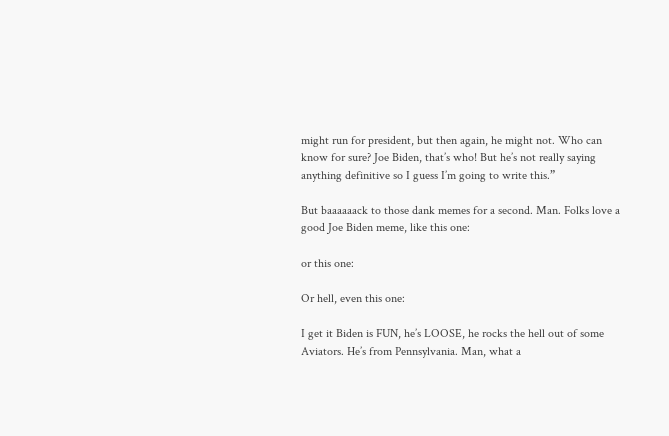might run for president, but then again, he might not. Who can know for sure? Joe Biden, that’s who! But he’s not really saying anything definitive so I guess I’m going to write this.”

But baaaaaack to those dank memes for a second. Man. Folks love a good Joe Biden meme, like this one:

or this one:

Or hell, even this one:

I get it Biden is FUN, he’s LOOSE, he rocks the hell out of some Aviators. He’s from Pennsylvania. Man, what a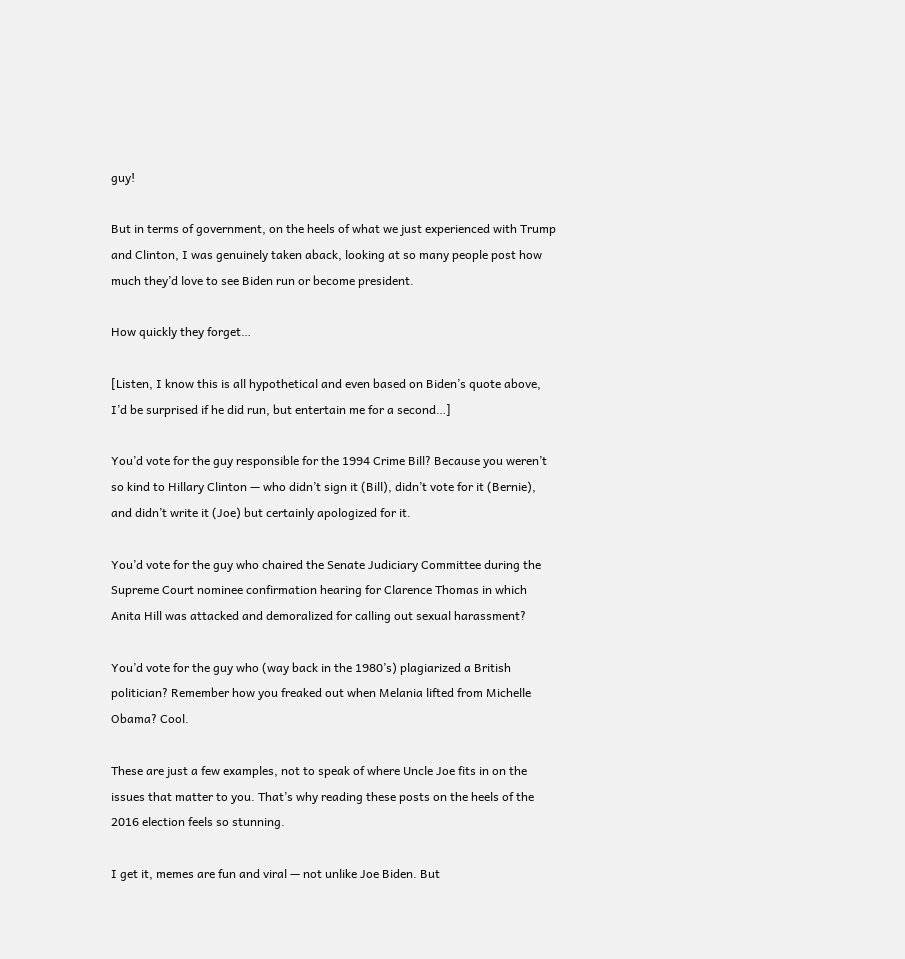guy!

But in terms of government, on the heels of what we just experienced with Trump and Clinton, I was genuinely taken aback, looking at so many people post how much they’d love to see Biden run or become president.

How quickly they forget…

[Listen, I know this is all hypothetical and even based on Biden’s quote above, I’d be surprised if he did run, but entertain me for a second…]

You’d vote for the guy responsible for the 1994 Crime Bill? Because you weren’t so kind to Hillary Clinton — who didn’t sign it (Bill), didn’t vote for it (Bernie), and didn’t write it (Joe) but certainly apologized for it.

You’d vote for the guy who chaired the Senate Judiciary Committee during the Supreme Court nominee confirmation hearing for Clarence Thomas in which Anita Hill was attacked and demoralized for calling out sexual harassment?

You’d vote for the guy who (way back in the 1980’s) plagiarized a British politician? Remember how you freaked out when Melania lifted from Michelle Obama? Cool.

These are just a few examples, not to speak of where Uncle Joe fits in on the issues that matter to you. That’s why reading these posts on the heels of the 2016 election feels so stunning.

I get it, memes are fun and viral — not unlike Joe Biden. But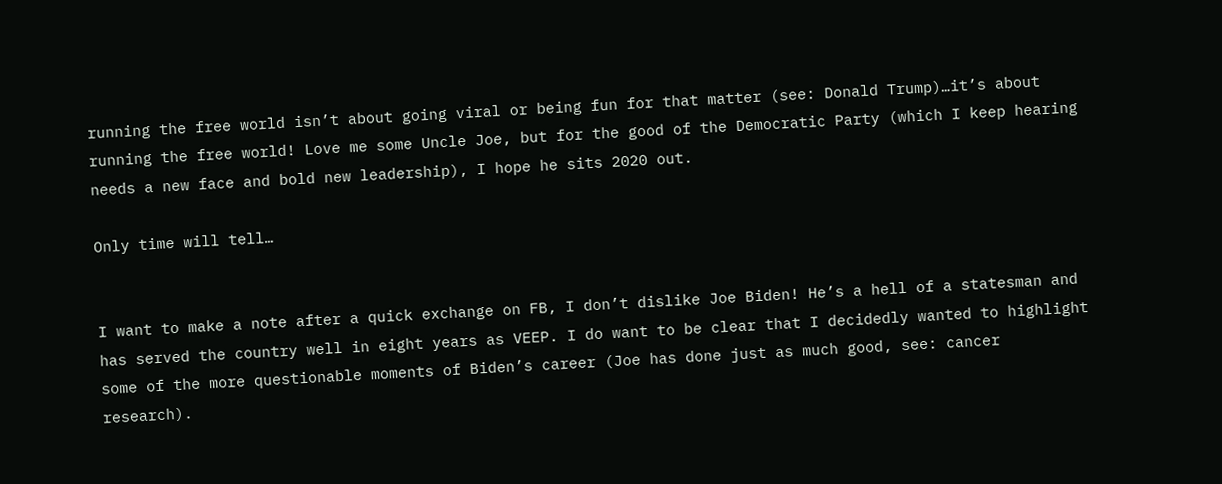running the free world isn’t about going viral or being fun for that matter (see: Donald Trump)…it’s about running the free world! Love me some Uncle Joe, but for the good of the Democratic Party (which I keep hearing needs a new face and bold new leadership), I hope he sits 2020 out.

Only time will tell…


I want to make a note after a quick exchange on FB, I don’t dislike Joe Biden! He’s a hell of a statesman and has served the country well in eight years as VEEP. I do want to be clear that I decidedly wanted to highlight some of the more questionable moments of Biden’s career (Joe has done just as much good, see: cancer research).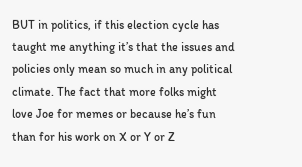BUT in politics, if this election cycle has taught me anything it’s that the issues and policies only mean so much in any political climate. The fact that more folks might love Joe for memes or because he’s fun than for his work on X or Y or Z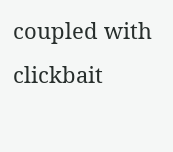coupled with clickbait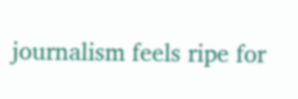journalism feels ripe for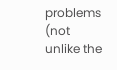problems (not unlike the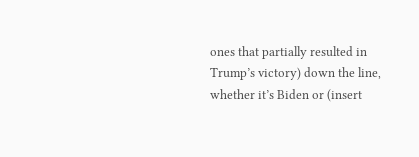ones that partially resulted in Trump’s victory) down the line, whether it’s Biden or (insert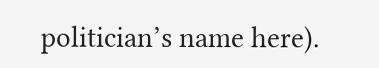politician’s name here).